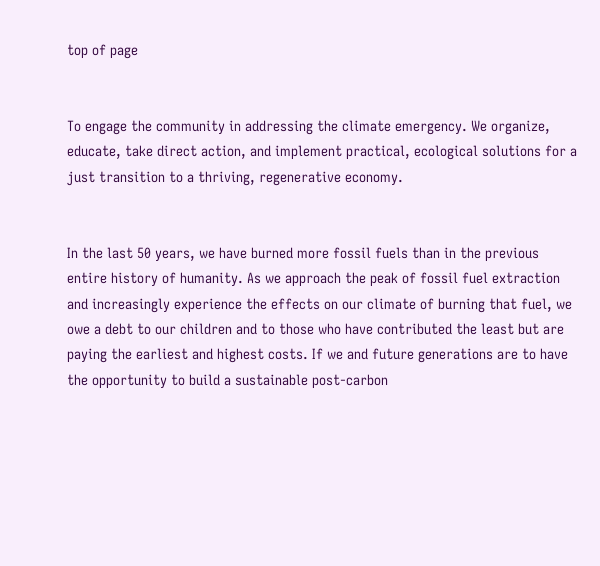top of page


To engage the community in addressing the climate emergency. We organize, educate, take direct action, and implement practical, ecological solutions for a just transition to a thriving, regenerative economy.


In the last 50 years, we have burned more fossil fuels than in the previous entire history of humanity. As we approach the peak of fossil fuel extraction and increasingly experience the effects on our climate of burning that fuel, we owe a debt to our children and to those who have contributed the least but are paying the earliest and highest costs. If we and future generations are to have the opportunity to build a sustainable post-carbon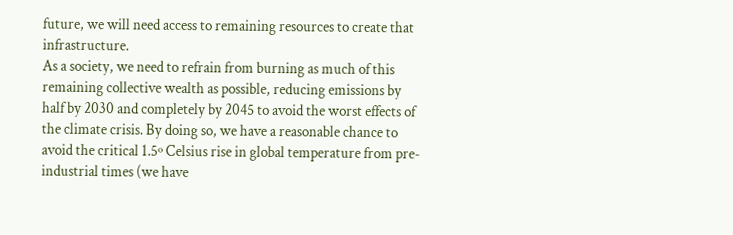future, we will need access to remaining resources to create that infrastructure.
As a society, we need to refrain from burning as much of this remaining collective wealth as possible, reducing emissions by half by 2030 and completely by 2045 to avoid the worst effects of the climate crisis. By doing so, we have a reasonable chance to avoid the critical 1.5º Celsius rise in global temperature from pre-industrial times (we have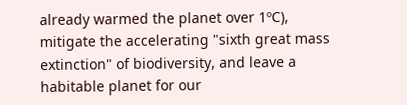already warmed the planet over 1ºC), mitigate the accelerating "sixth great mass extinction" of biodiversity, and leave a habitable planet for our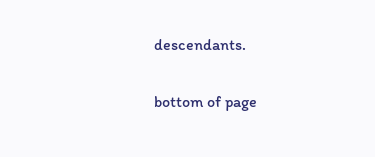descendants.

bottom of page